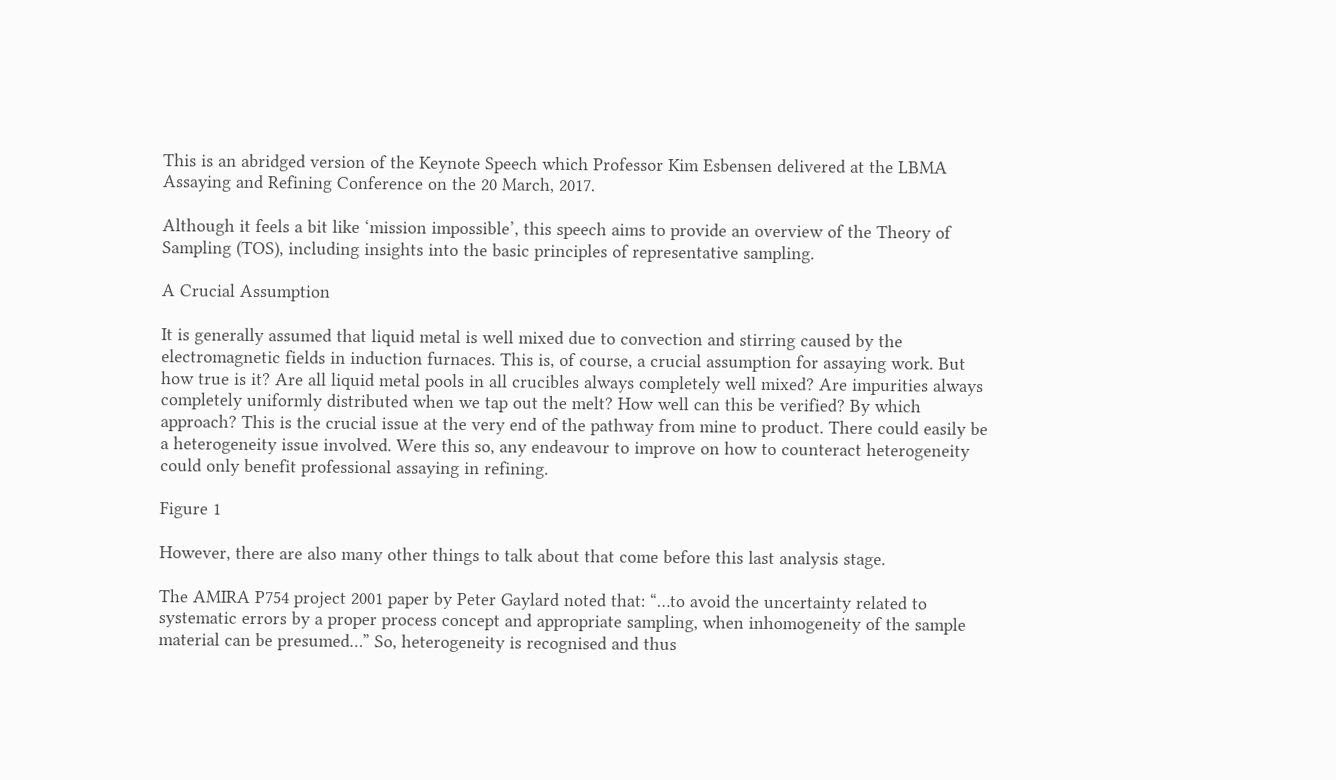This is an abridged version of the Keynote Speech which Professor Kim Esbensen delivered at the LBMA Assaying and Refining Conference on the 20 March, 2017.

Although it feels a bit like ‘mission impossible’, this speech aims to provide an overview of the Theory of Sampling (TOS), including insights into the basic principles of representative sampling.

A Crucial Assumption

It is generally assumed that liquid metal is well mixed due to convection and stirring caused by the electromagnetic fields in induction furnaces. This is, of course, a crucial assumption for assaying work. But how true is it? Are all liquid metal pools in all crucibles always completely well mixed? Are impurities always completely uniformly distributed when we tap out the melt? How well can this be verified? By which approach? This is the crucial issue at the very end of the pathway from mine to product. There could easily be a heterogeneity issue involved. Were this so, any endeavour to improve on how to counteract heterogeneity could only benefit professional assaying in refining.

Figure 1

However, there are also many other things to talk about that come before this last analysis stage.

The AMIRA P754 project 2001 paper by Peter Gaylard noted that: “…to avoid the uncertainty related to systematic errors by a proper process concept and appropriate sampling, when inhomogeneity of the sample material can be presumed…” So, heterogeneity is recognised and thus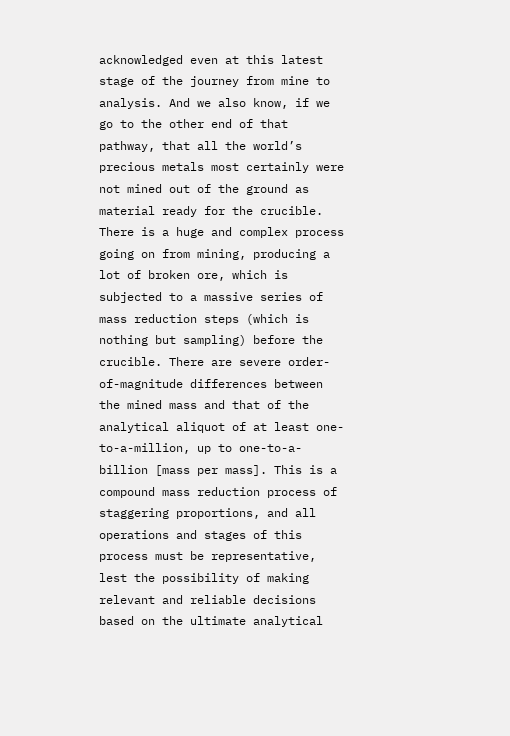acknowledged even at this latest stage of the journey from mine to analysis. And we also know, if we go to the other end of that pathway, that all the world’s precious metals most certainly were not mined out of the ground as material ready for the crucible. There is a huge and complex process going on from mining, producing a lot of broken ore, which is subjected to a massive series of mass reduction steps (which is nothing but sampling) before the crucible. There are severe order-of-magnitude differences between the mined mass and that of the analytical aliquot of at least one-to-a-million, up to one-to-a-billion [mass per mass]. This is a compound mass reduction process of staggering proportions, and all operations and stages of this process must be representative, lest the possibility of making relevant and reliable decisions based on the ultimate analytical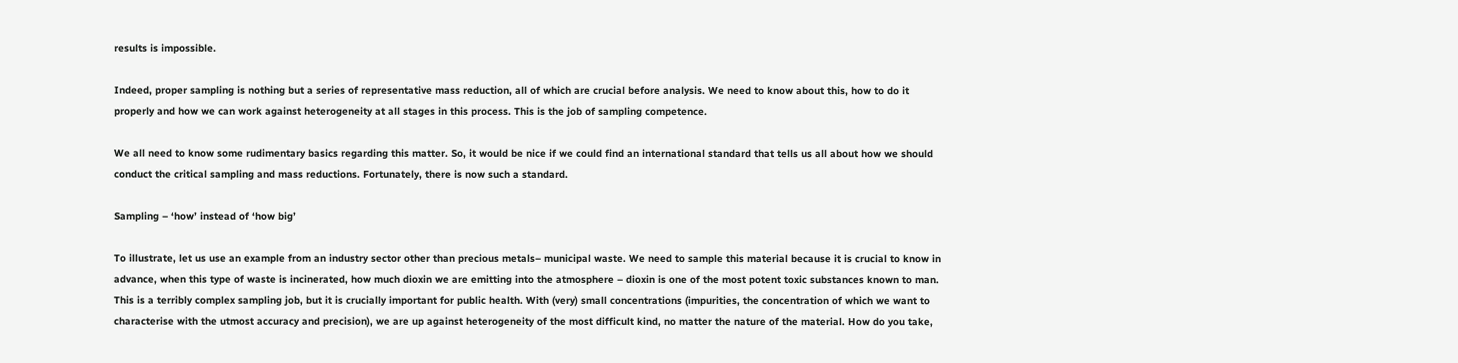results is impossible.

Indeed, proper sampling is nothing but a series of representative mass reduction, all of which are crucial before analysis. We need to know about this, how to do it properly and how we can work against heterogeneity at all stages in this process. This is the job of sampling competence.

We all need to know some rudimentary basics regarding this matter. So, it would be nice if we could find an international standard that tells us all about how we should conduct the critical sampling and mass reductions. Fortunately, there is now such a standard.

Sampling – ‘how’ instead of ‘how big’

To illustrate, let us use an example from an industry sector other than precious metals– municipal waste. We need to sample this material because it is crucial to know in advance, when this type of waste is incinerated, how much dioxin we are emitting into the atmosphere – dioxin is one of the most potent toxic substances known to man. This is a terribly complex sampling job, but it is crucially important for public health. With (very) small concentrations (impurities, the concentration of which we want to characterise with the utmost accuracy and precision), we are up against heterogeneity of the most difficult kind, no matter the nature of the material. How do you take,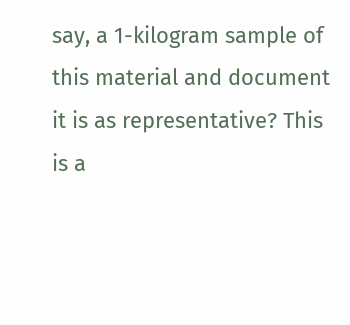say, a 1-kilogram sample of this material and document it is as representative? This is a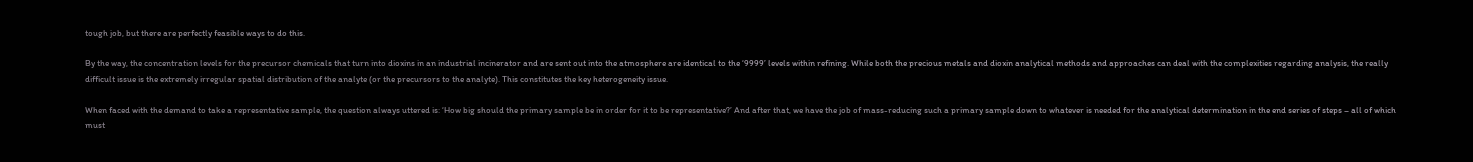tough job, but there are perfectly feasible ways to do this.

By the way, the concentration levels for the precursor chemicals that turn into dioxins in an industrial incinerator and are sent out into the atmosphere are identical to the ‘9999’ levels within refining. While both the precious metals and dioxin analytical methods and approaches can deal with the complexities regarding analysis, the really difficult issue is the extremely irregular spatial distribution of the analyte (or the precursors to the analyte). This constitutes the key heterogeneity issue.

When faced with the demand to take a representative sample, the question always uttered is: ‘How big should the primary sample be in order for it to be representative?’ And after that, we have the job of mass-reducing such a primary sample down to whatever is needed for the analytical determination in the end series of steps – all of which must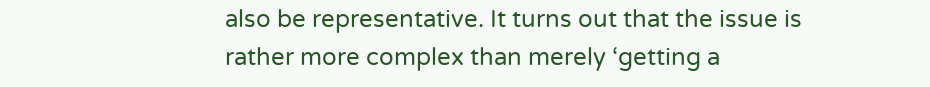also be representative. It turns out that the issue is rather more complex than merely ‘getting a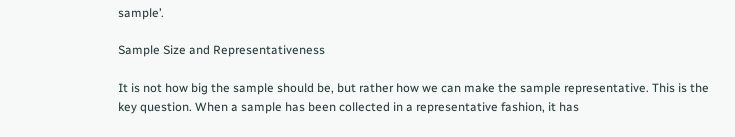sample’.

Sample Size and Representativeness

It is not how big the sample should be, but rather how we can make the sample representative. This is the key question. When a sample has been collected in a representative fashion, it has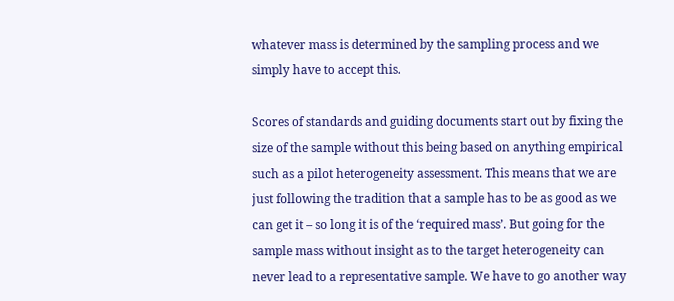whatever mass is determined by the sampling process and we simply have to accept this.

Scores of standards and guiding documents start out by fixing the size of the sample without this being based on anything empirical such as a pilot heterogeneity assessment. This means that we are just following the tradition that a sample has to be as good as we can get it – so long it is of the ‘required mass’. But going for the sample mass without insight as to the target heterogeneity can never lead to a representative sample. We have to go another way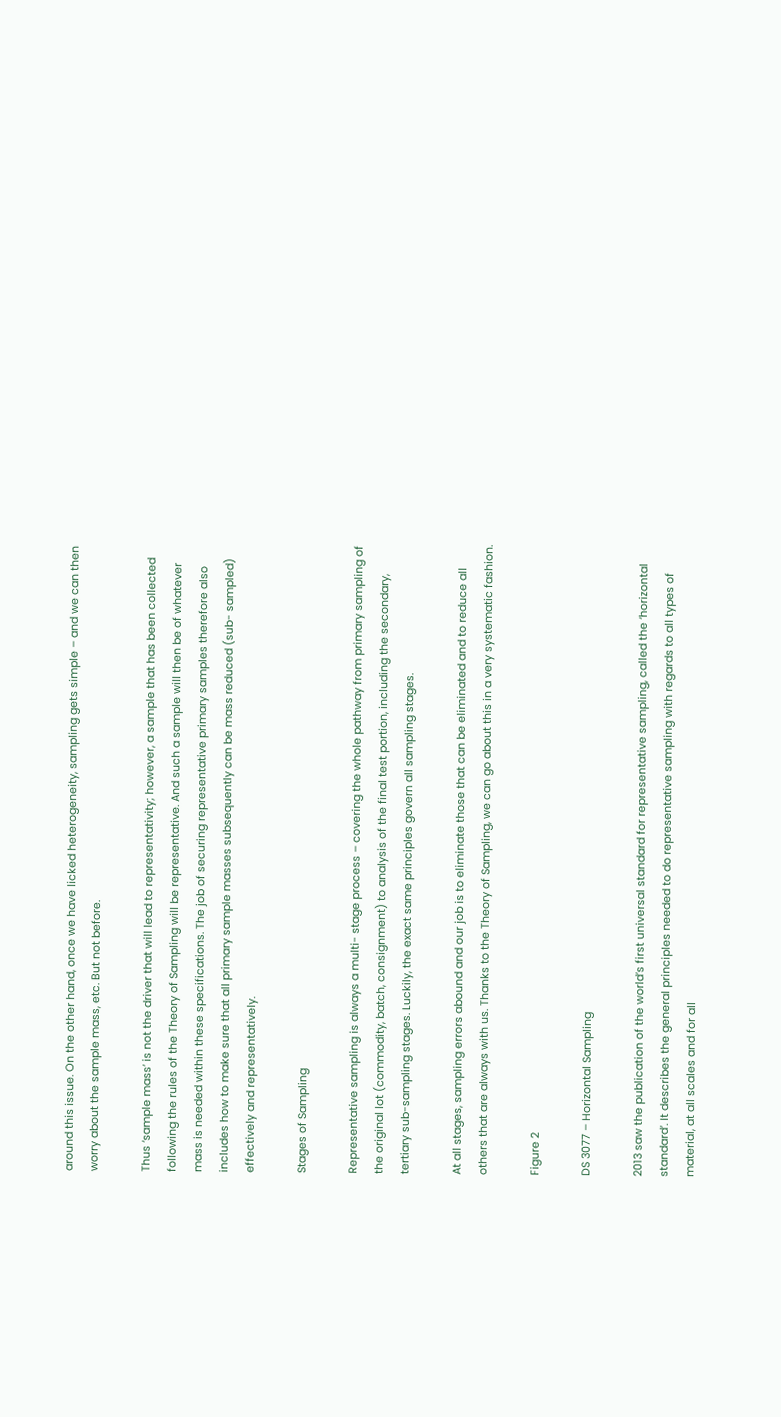around this issue. On the other hand, once we have licked heterogeneity, sampling gets simple – and we can then worry about the sample mass, etc. But not before.

Thus ‘sample mass’ is not the driver that will lead to representativity; however, a sample that has been collected following the rules of the Theory of Sampling will be representative. And such a sample will then be of whatever mass is needed within these specifications. The job of securing representative primary samples therefore also includes how to make sure that all primary sample masses subsequently can be mass reduced (sub- sampled) effectively and representatively.

Stages of Sampling

Representative sampling is always a multi- stage process – covering the whole pathway from primary sampling of the original lot (commodity, batch, consignment) to analysis of the final test portion, including the secondary, tertiary sub-sampling stages. Luckily, the exact same principles govern all sampling stages.

At all stages, sampling errors abound and our job is to eliminate those that can be eliminated and to reduce all others that are always with us. Thanks to the Theory of Sampling, we can go about this in a very systematic fashion.

Figure 2

DS 3077 – Horizontal Sampling

2013 saw the publication of the world’s first universal standard for representative sampling, called the ‘horizontal standard’. It describes the general principles needed to do representative sampling with regards to all types of material, at all scales and for all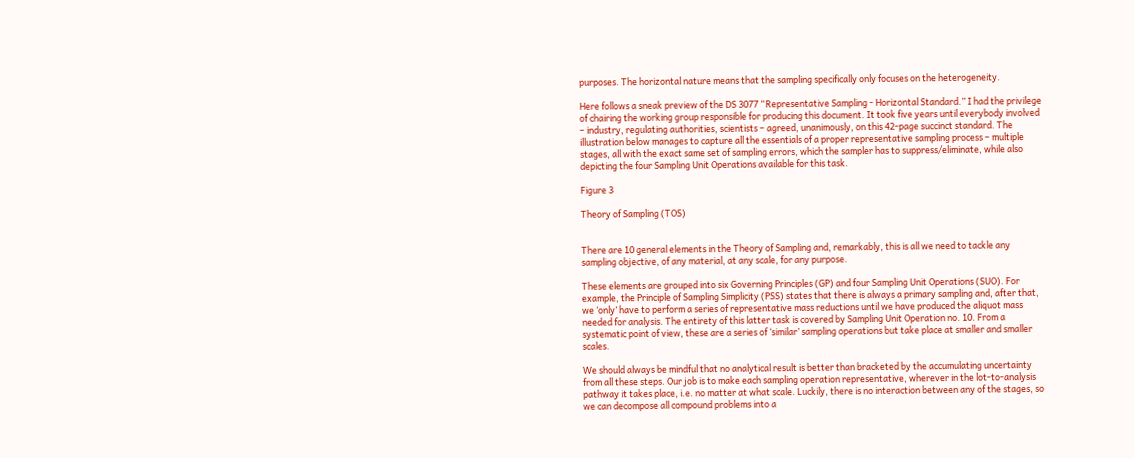purposes. The horizontal nature means that the sampling specifically only focuses on the heterogeneity.

Here follows a sneak preview of the DS 3077 “Representative Sampling - Horizontal Standard.” I had the privilege of chairing the working group responsible for producing this document. It took five years until everybody involved – industry, regulating authorities, scientists – agreed, unanimously, on this 42-page succinct standard. The illustration below manages to capture all the essentials of a proper representative sampling process – multiple stages, all with the exact same set of sampling errors, which the sampler has to suppress/eliminate, while also depicting the four Sampling Unit Operations available for this task.

Figure 3

Theory of Sampling (TOS)


There are 10 general elements in the Theory of Sampling and, remarkably, this is all we need to tackle any sampling objective, of any material, at any scale, for any purpose.

These elements are grouped into six Governing Principles (GP) and four Sampling Unit Operations (SUO). For example, the Principle of Sampling Simplicity (PSS) states that there is always a primary sampling and, after that, we ‘only’ have to perform a series of representative mass reductions until we have produced the aliquot mass needed for analysis. The entirety of this latter task is covered by Sampling Unit Operation no. 10. From a systematic point of view, these are a series of ‘similar’ sampling operations but take place at smaller and smaller scales.

We should always be mindful that no analytical result is better than bracketed by the accumulating uncertainty from all these steps. Our job is to make each sampling operation representative, wherever in the lot-to-analysis pathway it takes place, i.e. no matter at what scale. Luckily, there is no interaction between any of the stages, so we can decompose all compound problems into a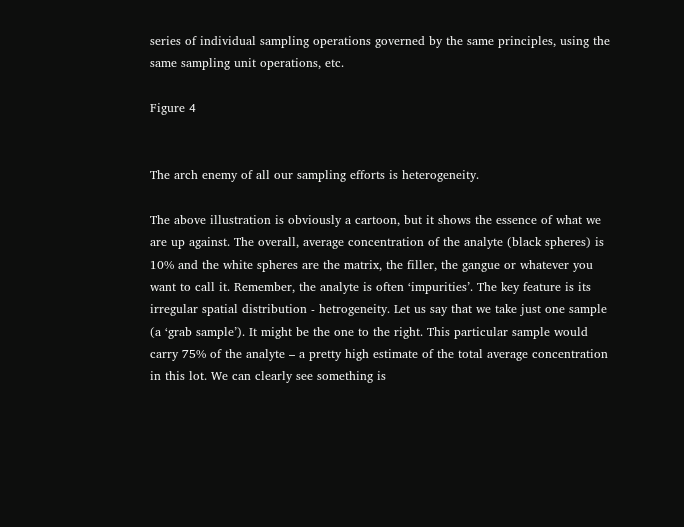series of individual sampling operations governed by the same principles, using the same sampling unit operations, etc.

Figure 4


The arch enemy of all our sampling efforts is heterogeneity.

The above illustration is obviously a cartoon, but it shows the essence of what we are up against. The overall, average concentration of the analyte (black spheres) is 10% and the white spheres are the matrix, the filler, the gangue or whatever you want to call it. Remember, the analyte is often ‘impurities’. The key feature is its irregular spatial distribution - hetrogeneity. Let us say that we take just one sample (a ‘grab sample’). It might be the one to the right. This particular sample would carry 75% of the analyte – a pretty high estimate of the total average concentration in this lot. We can clearly see something is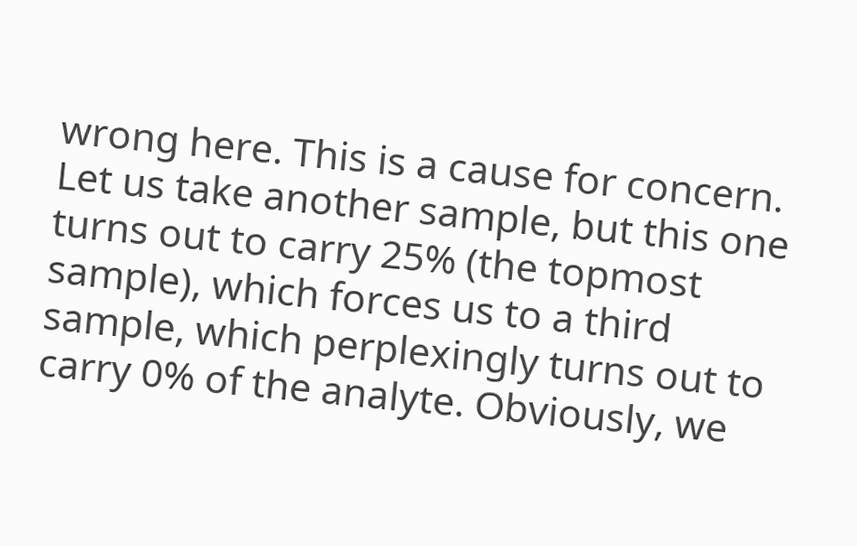wrong here. This is a cause for concern. Let us take another sample, but this one turns out to carry 25% (the topmost sample), which forces us to a third sample, which perplexingly turns out to carry 0% of the analyte. Obviously, we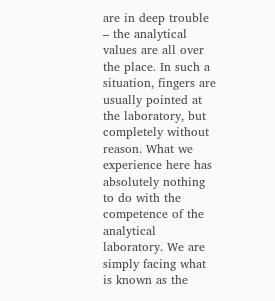are in deep trouble – the analytical values are all over the place. In such a situation, fingers are usually pointed at the laboratory, but completely without reason. What we experience here has absolutely nothing to do with the competence of the analytical laboratory. We are simply facing what is known as the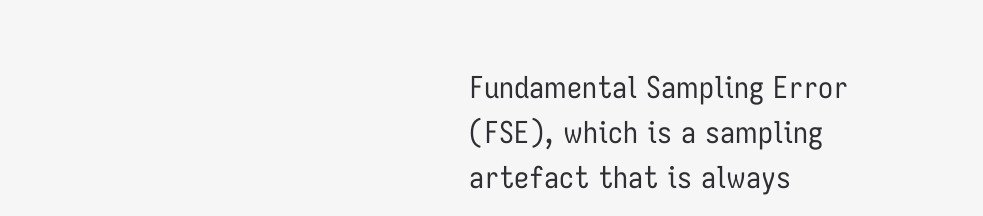Fundamental Sampling Error (FSE), which is a sampling artefact that is always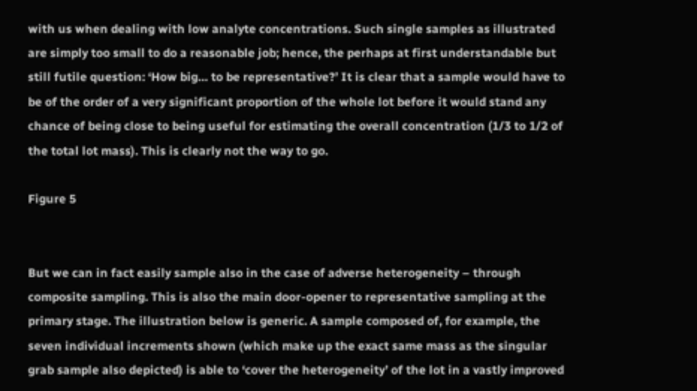with us when dealing with low analyte concentrations. Such single samples as illustrated are simply too small to do a reasonable job; hence, the perhaps at first understandable but still futile question: ‘How big… to be representative?’ It is clear that a sample would have to be of the order of a very significant proportion of the whole lot before it would stand any chance of being close to being useful for estimating the overall concentration (1/3 to 1/2 of the total lot mass). This is clearly not the way to go.

Figure 5


But we can in fact easily sample also in the case of adverse heterogeneity – through composite sampling. This is also the main door-opener to representative sampling at the primary stage. The illustration below is generic. A sample composed of, for example, the seven individual increments shown (which make up the exact same mass as the singular grab sample also depicted) is able to ‘cover the heterogeneity’ of the lot in a vastly improved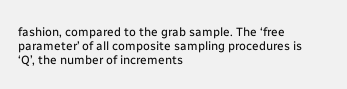fashion, compared to the grab sample. The ‘free parameter’ of all composite sampling procedures is ‘Q’, the number of increments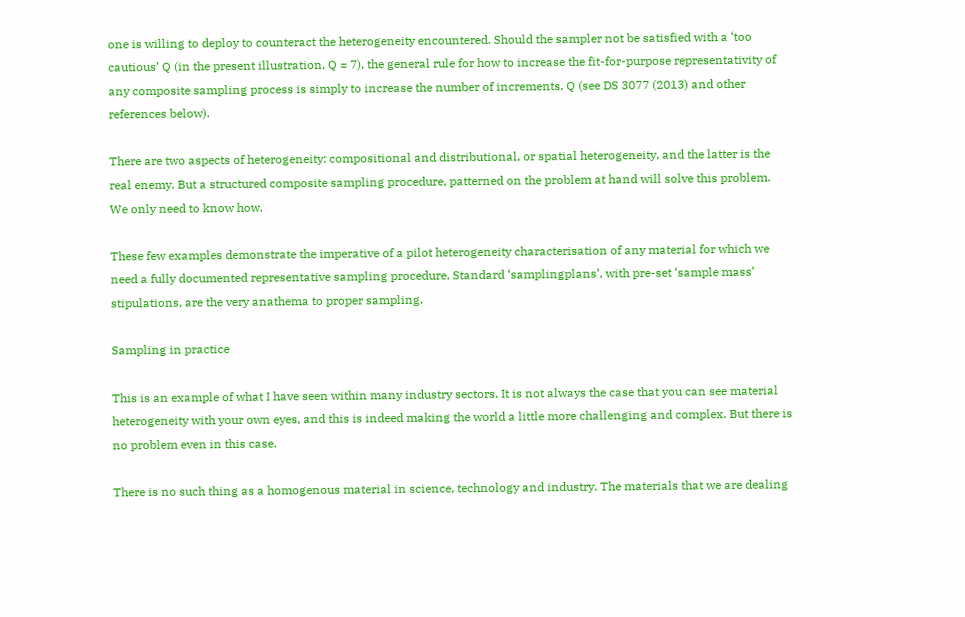one is willing to deploy to counteract the heterogeneity encountered. Should the sampler not be satisfied with a ‘too cautious’ Q (in the present illustration, Q = 7), the general rule for how to increase the fit-for-purpose representativity of any composite sampling process is simply to increase the number of increments, Q (see DS 3077 (2013) and other references below).

There are two aspects of heterogeneity: compositional and distributional, or spatial heterogeneity, and the latter is the real enemy. But a structured composite sampling procedure, patterned on the problem at hand will solve this problem. We only need to know how.

These few examples demonstrate the imperative of a pilot heterogeneity characterisation of any material for which we need a fully documented representative sampling procedure. Standard ‘samplingplans’, with pre-set ‘sample mass’ stipulations, are the very anathema to proper sampling.

Sampling in practice

This is an example of what I have seen within many industry sectors. It is not always the case that you can see material heterogeneity with your own eyes, and this is indeed making the world a little more challenging and complex. But there is no problem even in this case.

There is no such thing as a homogenous material in science, technology and industry. The materials that we are dealing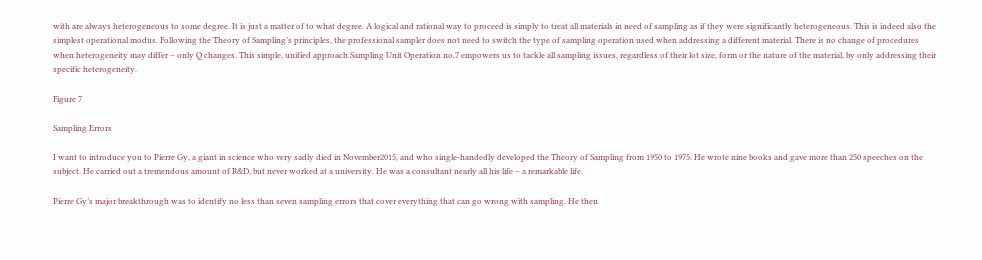with are always heterogeneous to some degree. It is just a matter of to what degree. A logical and rational way to proceed is simply to treat all materials in need of sampling as if they were significantly heterogeneous. This is indeed also the simplest operational modus. Following the Theory of Sampling’s principles, the professional sampler does not need to switch the type of sampling operation used when addressing a different material. There is no change of procedures when heterogeneity may differ – only Q changes. This simple, unified approach Sampling Unit Operation no.7 empowers us to tackle all sampling issues, regardless of their lot size, form or the nature of the material, by only addressing their specific heterogeneity.

Figure 7

Sampling Errors

I want to introduce you to Pierre Gy, a giant in science who very sadly died in November2015, and who single-handedly developed the Theory of Sampling from 1950 to 1975. He wrote nine books and gave more than 250 speeches on the subject. He carried out a tremendous amount of R&D, but never worked at a university. He was a consultant nearly all his life – a remarkable life.

Pierre Gy’s major breakthrough was to identify no less than seven sampling errors that cover everything that can go wrong with sampling. He then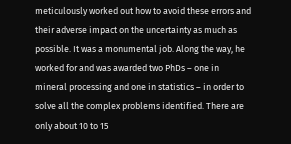meticulously worked out how to avoid these errors and their adverse impact on the uncertainty as much as possible. It was a monumental job. Along the way, he worked for and was awarded two PhDs – one in mineral processing and one in statistics – in order to solve all the complex problems identified. There are only about 10 to 15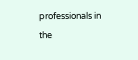professionals in the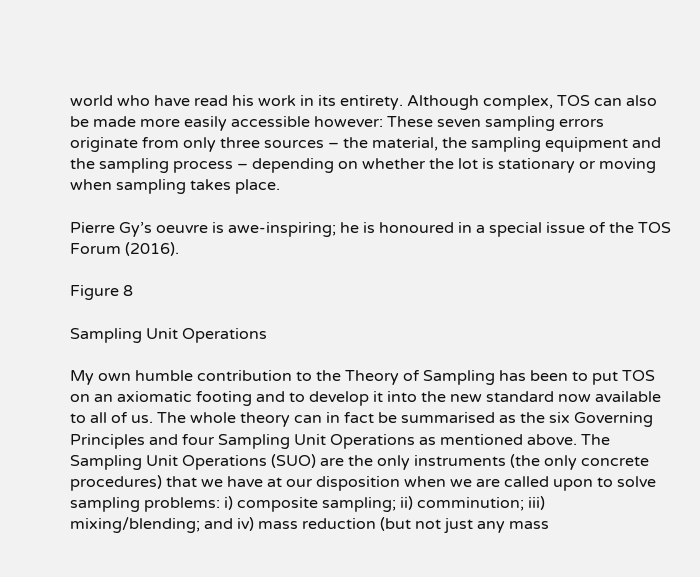world who have read his work in its entirety. Although complex, TOS can also be made more easily accessible however: These seven sampling errors originate from only three sources – the material, the sampling equipment and the sampling process – depending on whether the lot is stationary or moving when sampling takes place.

Pierre Gy’s oeuvre is awe-inspiring; he is honoured in a special issue of the TOS Forum (2016).

Figure 8

Sampling Unit Operations

My own humble contribution to the Theory of Sampling has been to put TOS on an axiomatic footing and to develop it into the new standard now available to all of us. The whole theory can in fact be summarised as the six Governing Principles and four Sampling Unit Operations as mentioned above. The Sampling Unit Operations (SUO) are the only instruments (the only concrete procedures) that we have at our disposition when we are called upon to solve sampling problems: i) composite sampling; ii) comminution; iii) mixing/blending; and iv) mass reduction (but not just any mass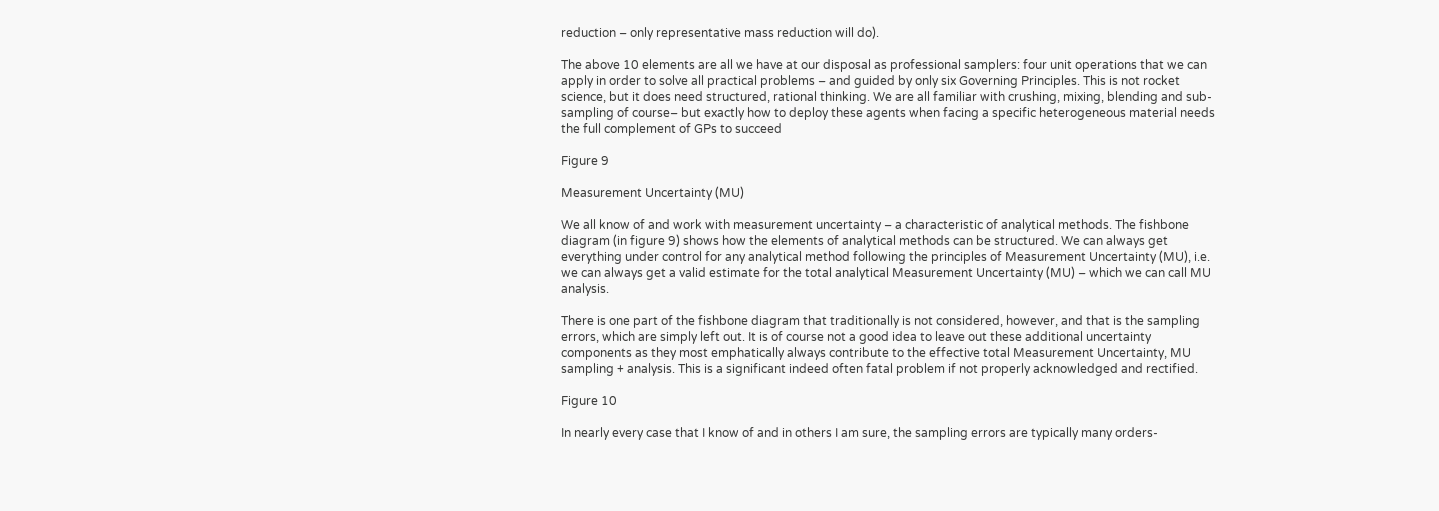reduction – only representative mass reduction will do).

The above 10 elements are all we have at our disposal as professional samplers: four unit operations that we can apply in order to solve all practical problems – and guided by only six Governing Principles. This is not rocket science, but it does need structured, rational thinking. We are all familiar with crushing, mixing, blending and sub-sampling of course– but exactly how to deploy these agents when facing a specific heterogeneous material needs the full complement of GPs to succeed

Figure 9

Measurement Uncertainty (MU)

We all know of and work with measurement uncertainty – a characteristic of analytical methods. The fishbone diagram (in figure 9) shows how the elements of analytical methods can be structured. We can always get everything under control for any analytical method following the principles of Measurement Uncertainty (MU), i.e. we can always get a valid estimate for the total analytical Measurement Uncertainty (MU) – which we can call MU analysis.

There is one part of the fishbone diagram that traditionally is not considered, however, and that is the sampling errors, which are simply left out. It is of course not a good idea to leave out these additional uncertainty components as they most emphatically always contribute to the effective total Measurement Uncertainty, MU sampling + analysis. This is a significant indeed often fatal problem if not properly acknowledged and rectified.

Figure 10

In nearly every case that I know of and in others I am sure, the sampling errors are typically many orders-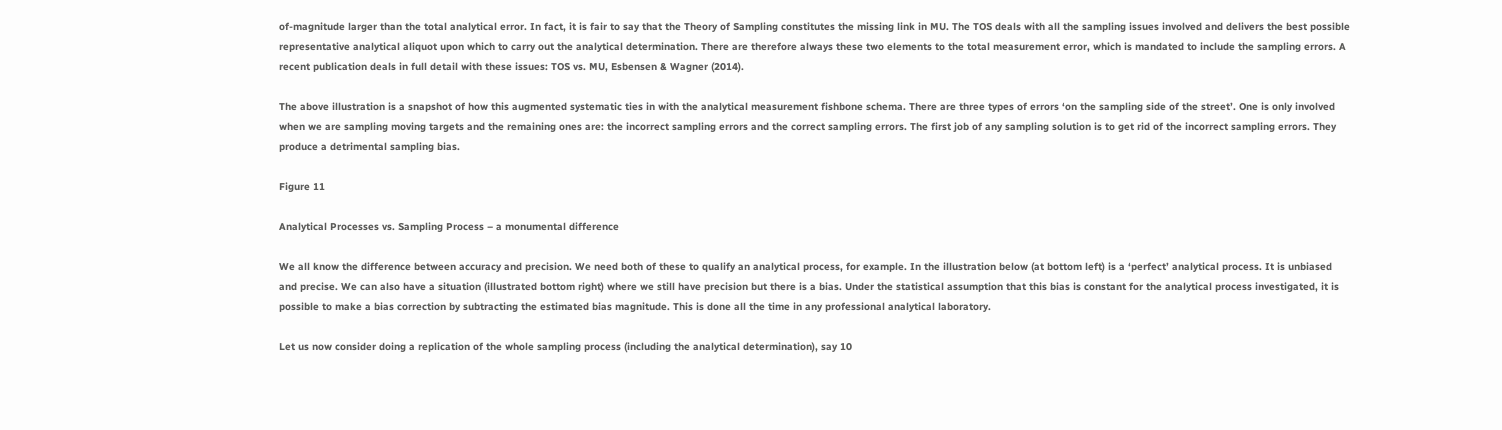of-magnitude larger than the total analytical error. In fact, it is fair to say that the Theory of Sampling constitutes the missing link in MU. The TOS deals with all the sampling issues involved and delivers the best possible representative analytical aliquot upon which to carry out the analytical determination. There are therefore always these two elements to the total measurement error, which is mandated to include the sampling errors. A recent publication deals in full detail with these issues: TOS vs. MU, Esbensen & Wagner (2014).

The above illustration is a snapshot of how this augmented systematic ties in with the analytical measurement fishbone schema. There are three types of errors ‘on the sampling side of the street’. One is only involved when we are sampling moving targets and the remaining ones are: the incorrect sampling errors and the correct sampling errors. The first job of any sampling solution is to get rid of the incorrect sampling errors. They produce a detrimental sampling bias.

Figure 11

Analytical Processes vs. Sampling Process – a monumental difference

We all know the difference between accuracy and precision. We need both of these to qualify an analytical process, for example. In the illustration below (at bottom left) is a ‘perfect’ analytical process. It is unbiased and precise. We can also have a situation (illustrated bottom right) where we still have precision but there is a bias. Under the statistical assumption that this bias is constant for the analytical process investigated, it is possible to make a bias correction by subtracting the estimated bias magnitude. This is done all the time in any professional analytical laboratory.

Let us now consider doing a replication of the whole sampling process (including the analytical determination), say 10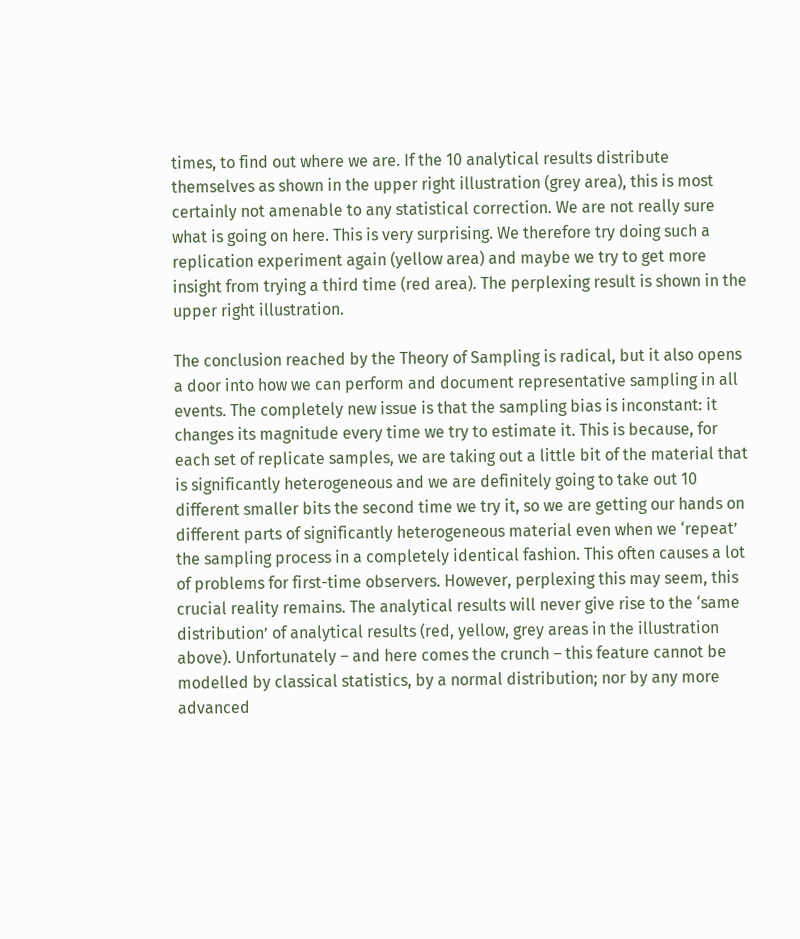times, to find out where we are. If the 10 analytical results distribute themselves as shown in the upper right illustration (grey area), this is most certainly not amenable to any statistical correction. We are not really sure what is going on here. This is very surprising. We therefore try doing such a replication experiment again (yellow area) and maybe we try to get more insight from trying a third time (red area). The perplexing result is shown in the upper right illustration.

The conclusion reached by the Theory of Sampling is radical, but it also opens a door into how we can perform and document representative sampling in all events. The completely new issue is that the sampling bias is inconstant: it changes its magnitude every time we try to estimate it. This is because, for each set of replicate samples, we are taking out a little bit of the material that is significantly heterogeneous and we are definitely going to take out 10 different smaller bits the second time we try it, so we are getting our hands on different parts of significantly heterogeneous material even when we ‘repeat’ the sampling process in a completely identical fashion. This often causes a lot of problems for first-time observers. However, perplexing this may seem, this crucial reality remains. The analytical results will never give rise to the ‘same distribution’ of analytical results (red, yellow, grey areas in the illustration above). Unfortunately – and here comes the crunch – this feature cannot be modelled by classical statistics, by a normal distribution; nor by any more advanced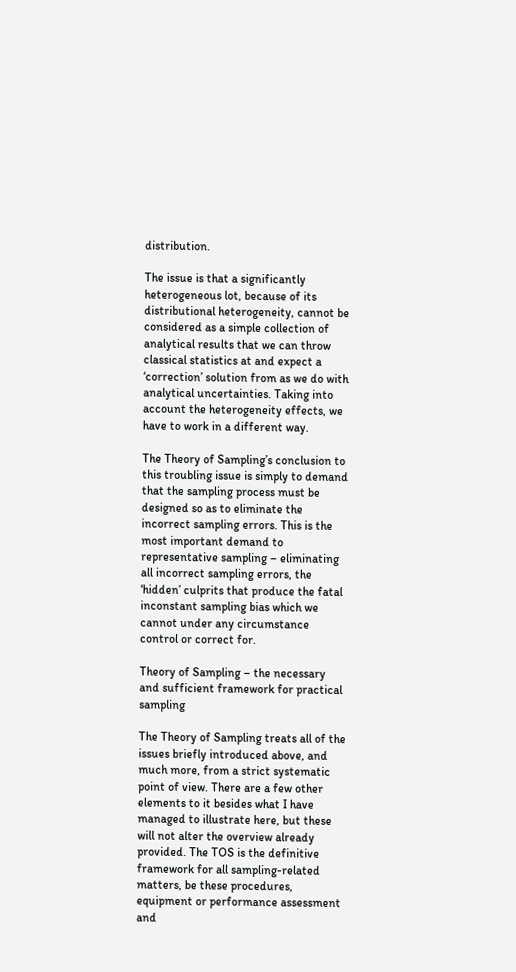distribution.

The issue is that a significantly heterogeneous lot, because of its distributional heterogeneity, cannot be considered as a simple collection of analytical results that we can throw classical statistics at and expect a ‘correction’ solution from as we do with analytical uncertainties. Taking into account the heterogeneity effects, we have to work in a different way.

The Theory of Sampling’s conclusion to this troubling issue is simply to demand that the sampling process must be designed so as to eliminate the incorrect sampling errors. This is the most important demand to representative sampling – eliminating all incorrect sampling errors, the ‘hidden’ culprits that produce the fatal inconstant sampling bias which we cannot under any circumstance control or correct for.

Theory of Sampling – the necessary and sufficient framework for practical sampling

The Theory of Sampling treats all of the issues briefly introduced above, and much more, from a strict systematic point of view. There are a few other elements to it besides what I have managed to illustrate here, but these will not alter the overview already provided. The TOS is the definitive framework for all sampling-related matters, be these procedures, equipment or performance assessment and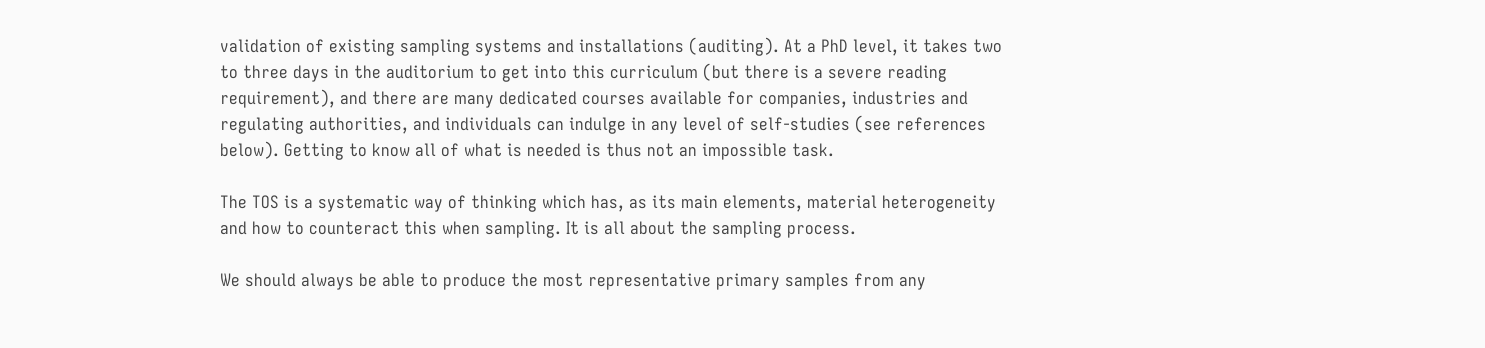validation of existing sampling systems and installations (auditing). At a PhD level, it takes two to three days in the auditorium to get into this curriculum (but there is a severe reading requirement), and there are many dedicated courses available for companies, industries and regulating authorities, and individuals can indulge in any level of self-studies (see references below). Getting to know all of what is needed is thus not an impossible task.

The TOS is a systematic way of thinking which has, as its main elements, material heterogeneity and how to counteract this when sampling. It is all about the sampling process.

We should always be able to produce the most representative primary samples from any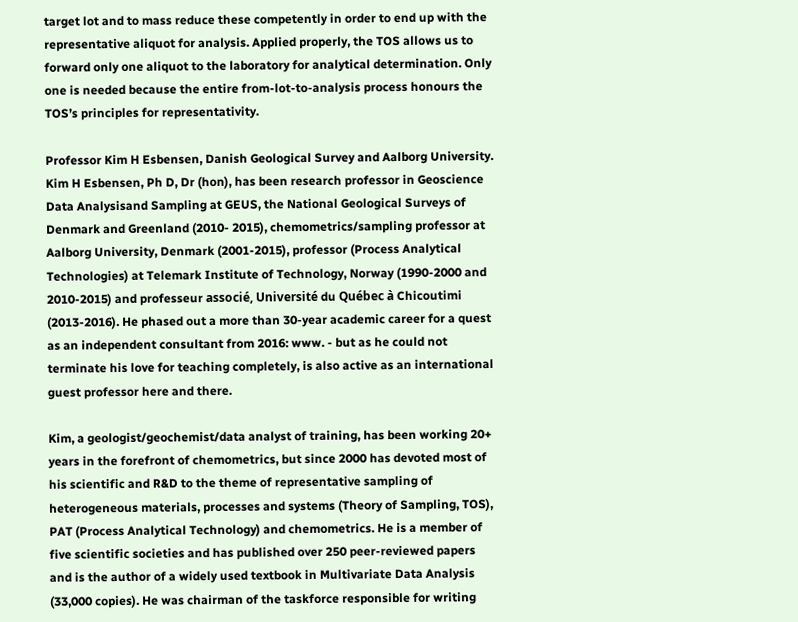target lot and to mass reduce these competently in order to end up with the representative aliquot for analysis. Applied properly, the TOS allows us to forward only one aliquot to the laboratory for analytical determination. Only one is needed because the entire from-lot-to-analysis process honours the TOS’s principles for representativity.

Professor Kim H Esbensen, Danish Geological Survey and Aalborg University. Kim H Esbensen, Ph D, Dr (hon), has been research professor in Geoscience Data Analysisand Sampling at GEUS, the National Geological Surveys of Denmark and Greenland (2010- 2015), chemometrics/sampling professor at Aalborg University, Denmark (2001-2015), professor (Process Analytical Technologies) at Telemark Institute of Technology, Norway (1990-2000 and 2010-2015) and professeur associé, Université du Québec à Chicoutimi (2013-2016). He phased out a more than 30-year academic career for a quest as an independent consultant from 2016: www. - but as he could not terminate his love for teaching completely, is also active as an international guest professor here and there.

Kim, a geologist/geochemist/data analyst of training, has been working 20+ years in the forefront of chemometrics, but since 2000 has devoted most of his scientific and R&D to the theme of representative sampling of heterogeneous materials, processes and systems (Theory of Sampling, TOS), PAT (Process Analytical Technology) and chemometrics. He is a member of five scientific societies and has published over 250 peer-reviewed papers and is the author of a widely used textbook in Multivariate Data Analysis (33,000 copies). He was chairman of the taskforce responsible for writing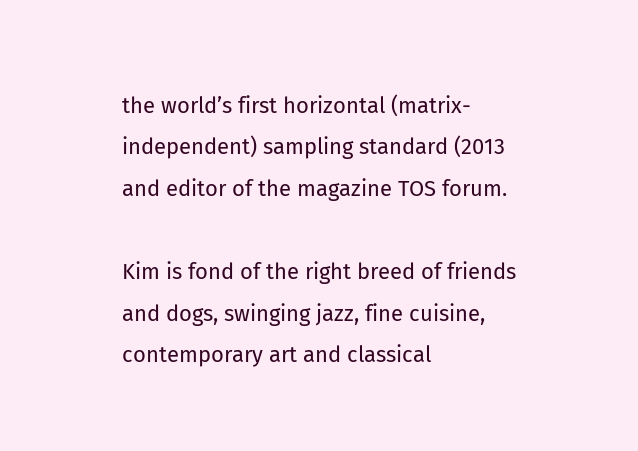the world’s first horizontal (matrix- independent) sampling standard (2013 and editor of the magazine TOS forum.

Kim is fond of the right breed of friends and dogs, swinging jazz, fine cuisine, contemporary art and classical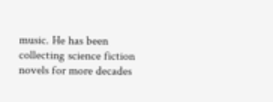music. He has been collecting science fiction novels for more decades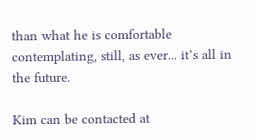than what he is comfortable contemplating, still, as ever... it’s all in the future.

Kim can be contacted at